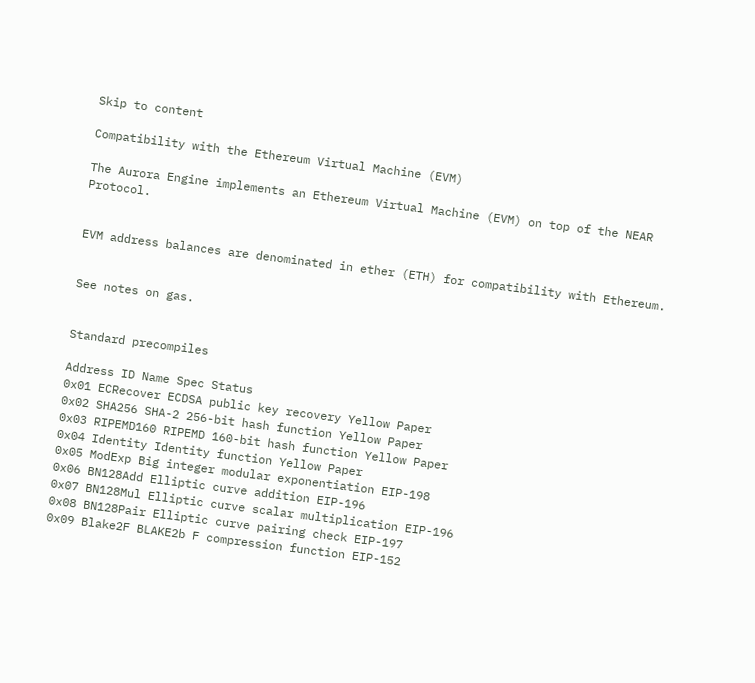Skip to content

Compatibility with the Ethereum Virtual Machine (EVM)

The Aurora Engine implements an Ethereum Virtual Machine (EVM) on top of the NEAR Protocol.


EVM address balances are denominated in ether (ETH) for compatibility with Ethereum.


See notes on gas.


Standard precompiles

Address ID Name Spec Status
0x01 ECRecover ECDSA public key recovery Yellow Paper
0x02 SHA256 SHA-2 256-bit hash function Yellow Paper
0x03 RIPEMD160 RIPEMD 160-bit hash function Yellow Paper
0x04 Identity Identity function Yellow Paper
0x05 ModExp Big integer modular exponentiation EIP-198
0x06 BN128Add Elliptic curve addition EIP-196
0x07 BN128Mul Elliptic curve scalar multiplication EIP-196
0x08 BN128Pair Elliptic curve pairing check EIP-197
0x09 Blake2F BLAKE2b F compression function EIP-152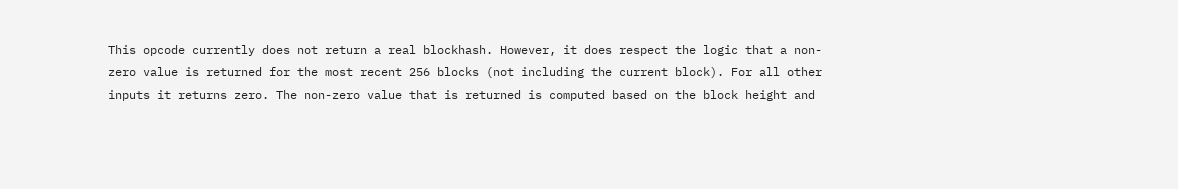This opcode currently does not return a real blockhash. However, it does respect the logic that a non-zero value is returned for the most recent 256 blocks (not including the current block). For all other inputs it returns zero. The non-zero value that is returned is computed based on the block height and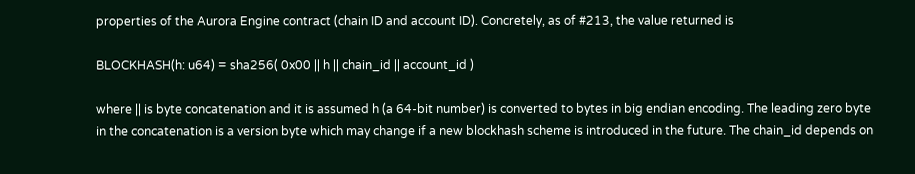properties of the Aurora Engine contract (chain ID and account ID). Concretely, as of #213, the value returned is

BLOCKHASH(h: u64) = sha256( 0x00 || h || chain_id || account_id )

where || is byte concatenation and it is assumed h (a 64-bit number) is converted to bytes in big endian encoding. The leading zero byte in the concatenation is a version byte which may change if a new blockhash scheme is introduced in the future. The chain_id depends on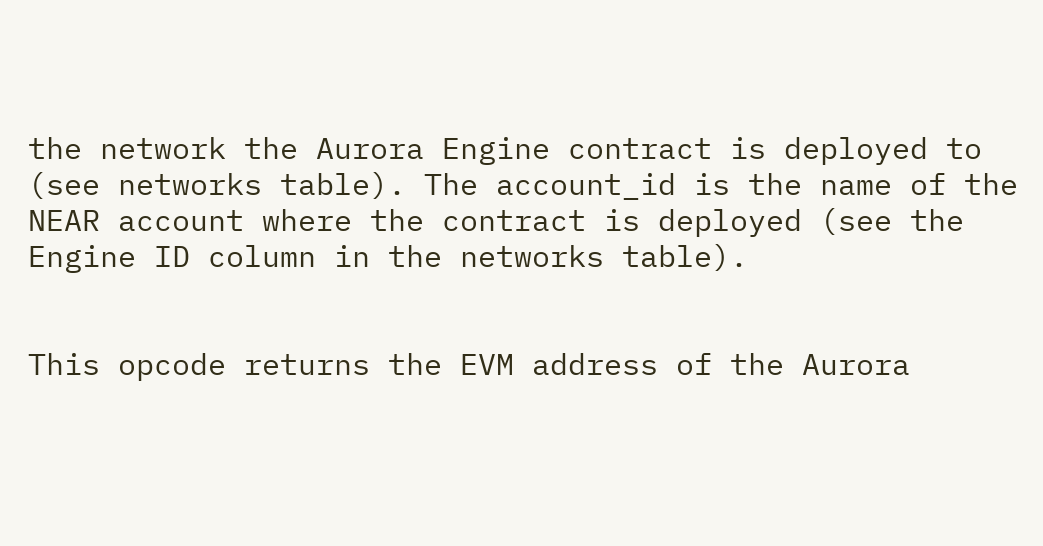the network the Aurora Engine contract is deployed to (see networks table). The account_id is the name of the NEAR account where the contract is deployed (see the Engine ID column in the networks table).


This opcode returns the EVM address of the Aurora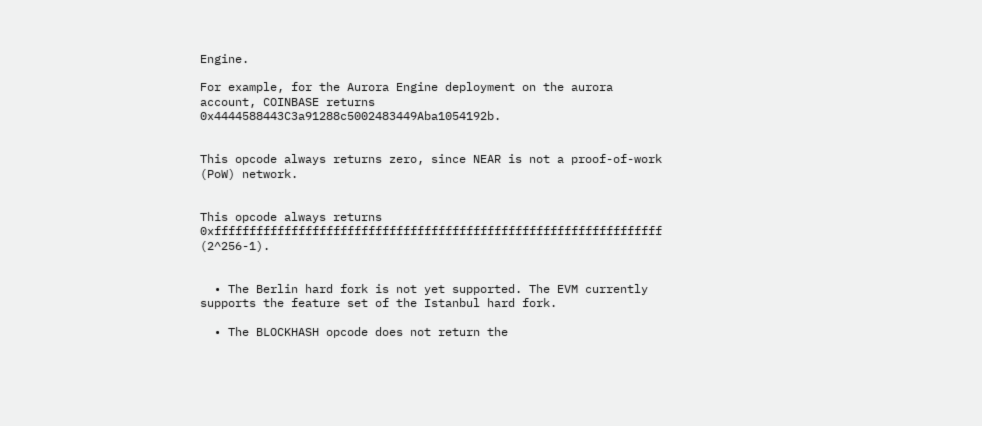Engine.

For example, for the Aurora Engine deployment on the aurora account, COINBASE returns 0x4444588443C3a91288c5002483449Aba1054192b.


This opcode always returns zero, since NEAR is not a proof-of-work (PoW) network.


This opcode always returns 0xffffffffffffffffffffffffffffffffffffffffffffffffffffffffffffffff (2^256-1).


  • The Berlin hard fork is not yet supported. The EVM currently supports the feature set of the Istanbul hard fork.

  • The BLOCKHASH opcode does not return the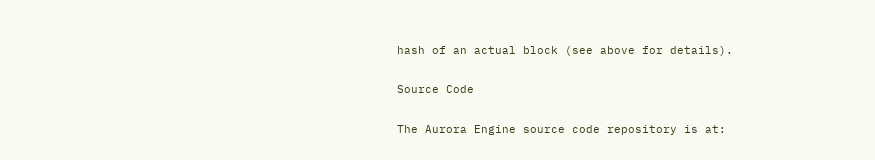hash of an actual block (see above for details).

Source Code

The Aurora Engine source code repository is at: